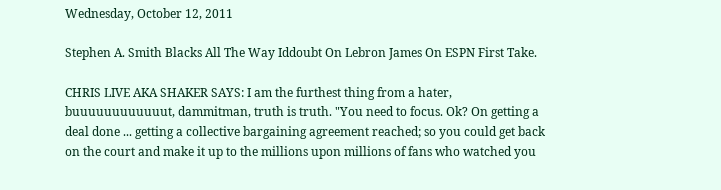Wednesday, October 12, 2011

Stephen A. Smith Blacks All The Way Iddoubt On Lebron James On ESPN First Take.

CHRIS LIVE AKA SHAKER SAYS: I am the furthest thing from a hater, buuuuuuuuuuuut, dammitman, truth is truth. "You need to focus. Ok? On getting a deal done ... getting a collective bargaining agreement reached; so you could get back on the court and make it up to the millions upon millions of fans who watched you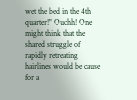wet the bed in the 4th quarter!" Ouchh! One might think that the shared struggle of rapidly retreating hairlines would be cause for a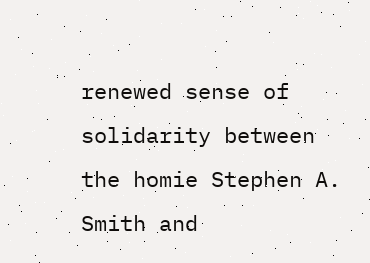renewed sense of solidarity between the homie Stephen A. Smith and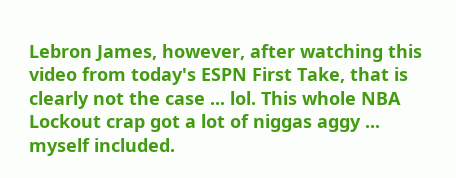Lebron James, however, after watching this video from today's ESPN First Take, that is clearly not the case ... lol. This whole NBA Lockout crap got a lot of niggas aggy ... myself included.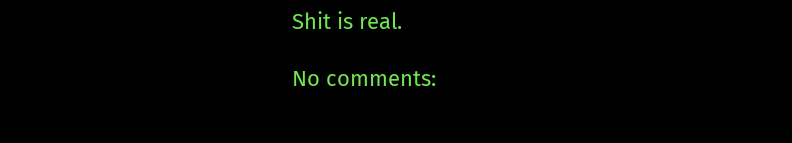Shit is real.

No comments: